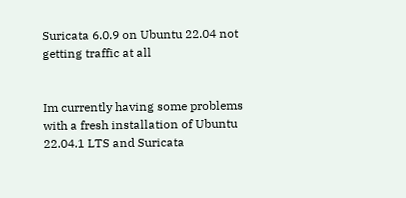Suricata 6.0.9 on Ubuntu 22.04 not getting traffic at all


Im currently having some problems with a fresh installation of Ubuntu 22.04.1 LTS and Suricata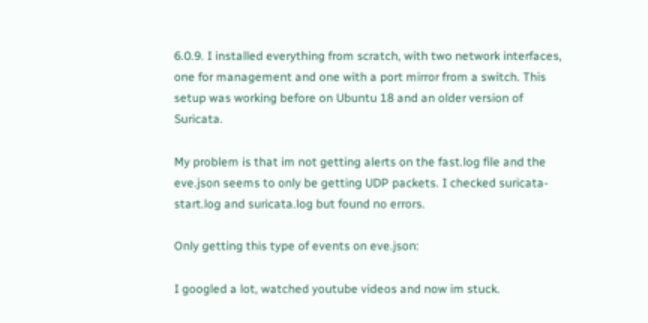6.0.9. I installed everything from scratch, with two network interfaces, one for management and one with a port mirror from a switch. This setup was working before on Ubuntu 18 and an older version of Suricata.

My problem is that im not getting alerts on the fast.log file and the eve.json seems to only be getting UDP packets. I checked suricata-start.log and suricata.log but found no errors.

Only getting this type of events on eve.json:

I googled a lot, watched youtube videos and now im stuck.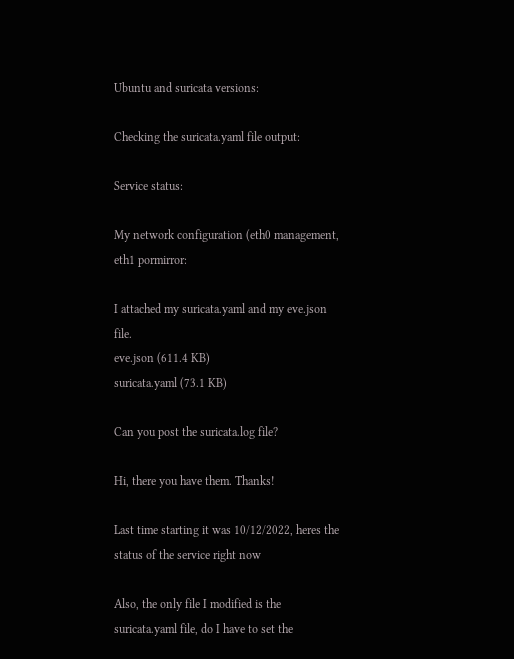Ubuntu and suricata versions:

Checking the suricata.yaml file output:

Service status:

My network configuration (eth0 management, eth1 pormirror:

I attached my suricata.yaml and my eve.json file.
eve.json (611.4 KB)
suricata.yaml (73.1 KB)

Can you post the suricata.log file?

Hi, there you have them. Thanks!

Last time starting it was 10/12/2022, heres the status of the service right now

Also, the only file I modified is the suricata.yaml file, do I have to set the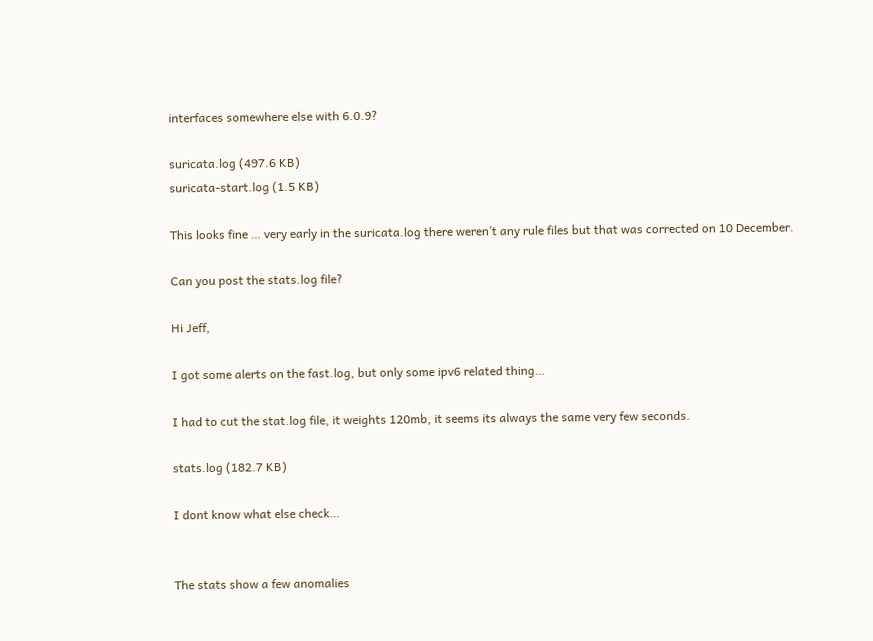interfaces somewhere else with 6.0.9?

suricata.log (497.6 KB)
suricata-start.log (1.5 KB)

This looks fine … very early in the suricata.log there weren’t any rule files but that was corrected on 10 December.

Can you post the stats.log file?

Hi Jeff,

I got some alerts on the fast.log, but only some ipv6 related thing…

I had to cut the stat.log file, it weights 120mb, it seems its always the same very few seconds.

stats.log (182.7 KB)

I dont know what else check…


The stats show a few anomalies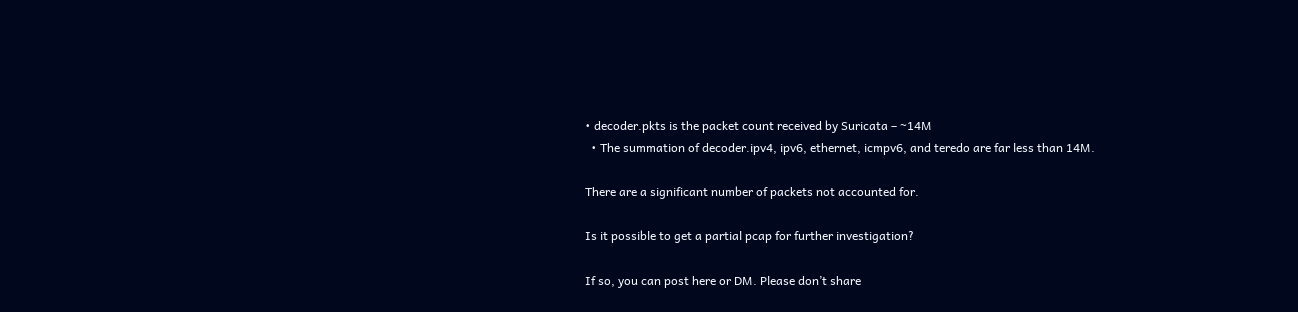• decoder.pkts is the packet count received by Suricata – ~14M
  • The summation of decoder.ipv4, ipv6, ethernet, icmpv6, and teredo are far less than 14M.

There are a significant number of packets not accounted for.

Is it possible to get a partial pcap for further investigation?

If so, you can post here or DM. Please don’t share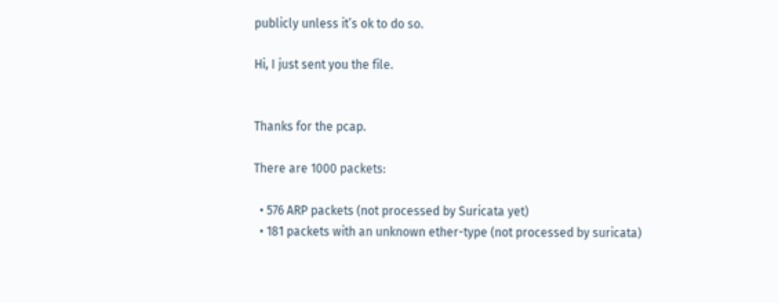publicly unless it’s ok to do so.

Hi, I just sent you the file.


Thanks for the pcap.

There are 1000 packets:

  • 576 ARP packets (not processed by Suricata yet)
  • 181 packets with an unknown ether-type (not processed by suricata)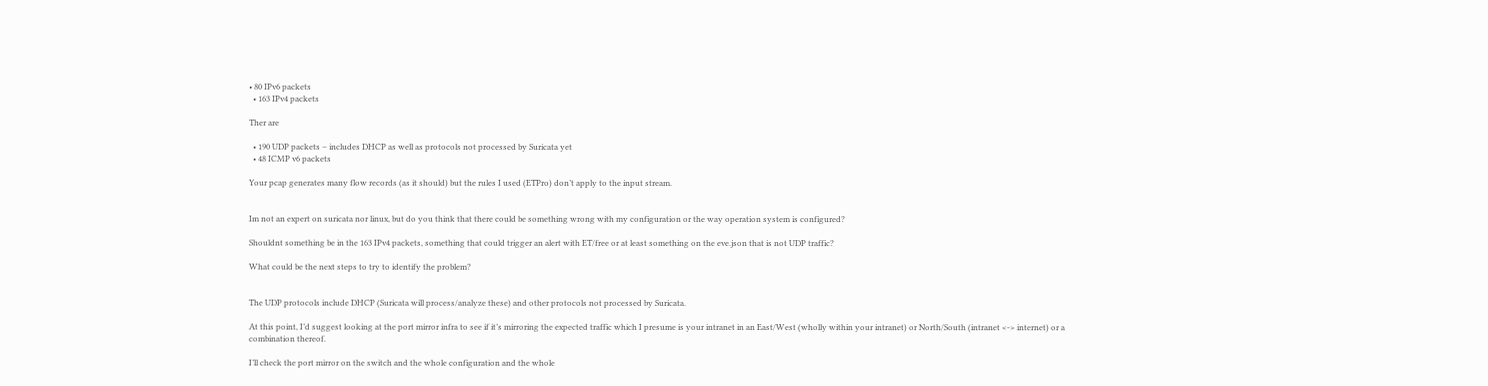• 80 IPv6 packets
  • 163 IPv4 packets

Ther are

  • 190 UDP packets – includes DHCP as well as protocols not processed by Suricata yet
  • 48 ICMP v6 packets

Your pcap generates many flow records (as it should) but the rules I used (ETPro) don’t apply to the input stream.


Im not an expert on suricata nor linux, but do you think that there could be something wrong with my configuration or the way operation system is configured?

Shouldnt something be in the 163 IPv4 packets, something that could trigger an alert with ET/free or at least something on the eve.json that is not UDP traffic?

What could be the next steps to try to identify the problem?


The UDP protocols include DHCP (Suricata will process/analyze these) and other protocols not processed by Suricata.

At this point, I’d suggest looking at the port mirror infra to see if it’s mirroring the expected traffic which I presume is your intranet in an East/West (wholly within your intranet) or North/South (intranet <-> internet) or a combination thereof.

I’ll check the port mirror on the switch and the whole configuration and the whole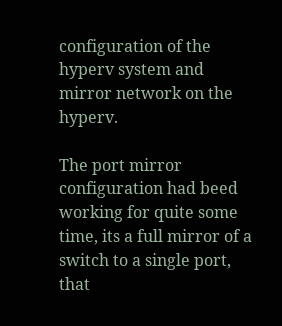configuration of the hyperv system and mirror network on the hyperv.

The port mirror configuration had beed working for quite some time, its a full mirror of a switch to a single port, that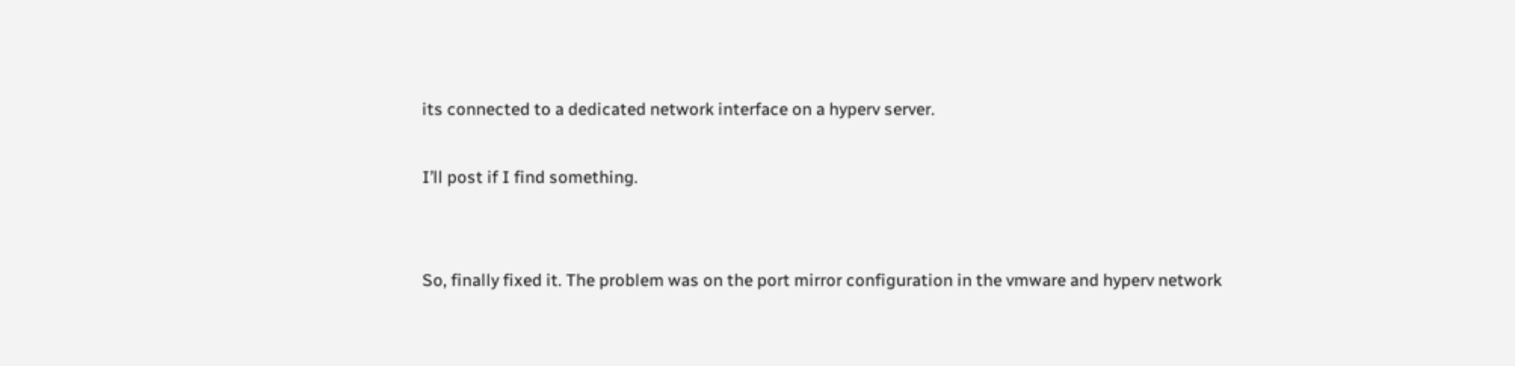its connected to a dedicated network interface on a hyperv server.

I’ll post if I find something.


So, finally fixed it. The problem was on the port mirror configuration in the vmware and hyperv network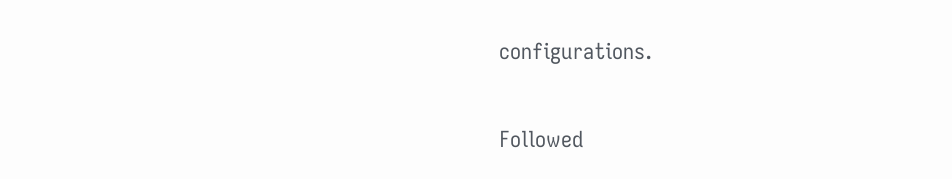configurations.

Followed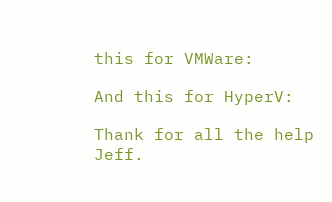this for VMWare:

And this for HyperV:

Thank for all the help Jeff.